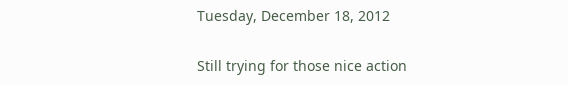Tuesday, December 18, 2012

Still trying for those nice action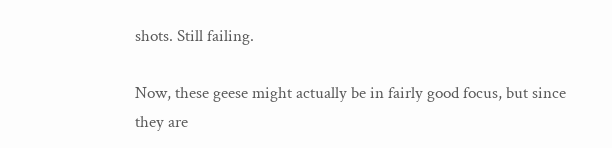shots. Still failing.

Now, these geese might actually be in fairly good focus, but since they are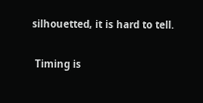silhouetted, it is hard to tell.

 Timing is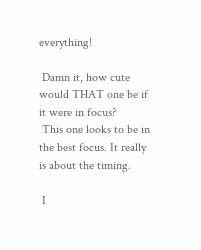everything!

 Damn it, how cute would THAT one be if it were in focus?
 This one looks to be in the best focus. It really is about the timing.

 I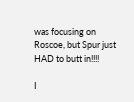was focusing on Roscoe, but Spur just HAD to butt in!!!!

I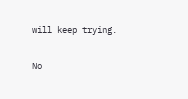will keep trying.

No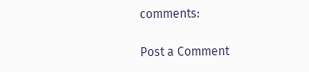comments:

Post a Comment